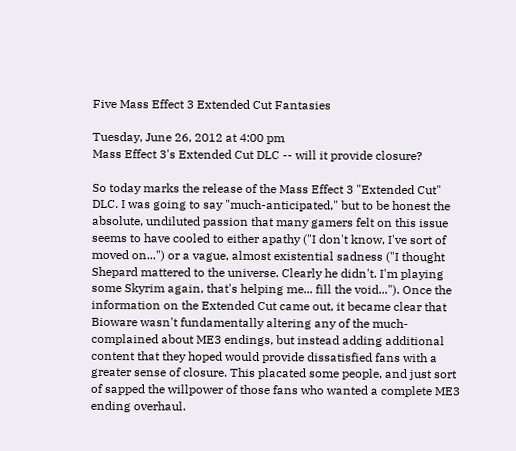Five Mass Effect 3 Extended Cut Fantasies

Tuesday, June 26, 2012 at 4:00 pm
Mass Effect 3's Extended Cut DLC -- will it provide closure?

So today marks the release of the Mass Effect 3 "Extended Cut" DLC. I was going to say "much-anticipated," but to be honest the absolute, undiluted passion that many gamers felt on this issue seems to have cooled to either apathy ("I don't know, I've sort of moved on...") or a vague, almost existential sadness ("I thought Shepard mattered to the universe. Clearly he didn't. I'm playing some Skyrim again, that's helping me... fill the void..."). Once the information on the Extended Cut came out, it became clear that Bioware wasn't fundamentally altering any of the much-complained about ME3 endings, but instead adding additional content that they hoped would provide dissatisfied fans with a greater sense of closure. This placated some people, and just sort of sapped the willpower of those fans who wanted a complete ME3 ending overhaul.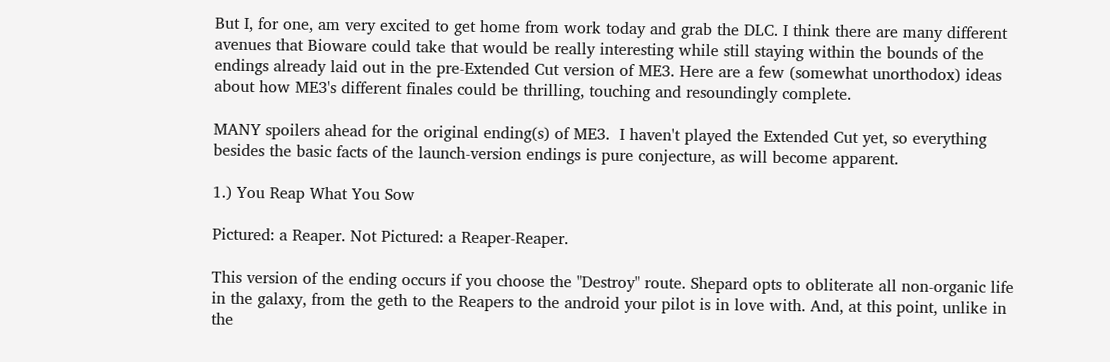But I, for one, am very excited to get home from work today and grab the DLC. I think there are many different avenues that Bioware could take that would be really interesting while still staying within the bounds of the endings already laid out in the pre-Extended Cut version of ME3. Here are a few (somewhat unorthodox) ideas about how ME3's different finales could be thrilling, touching and resoundingly complete.

MANY spoilers ahead for the original ending(s) of ME3.  I haven't played the Extended Cut yet, so everything besides the basic facts of the launch-version endings is pure conjecture, as will become apparent.

1.) You Reap What You Sow

Pictured: a Reaper. Not Pictured: a Reaper-Reaper.

This version of the ending occurs if you choose the "Destroy" route. Shepard opts to obliterate all non-organic life in the galaxy, from the geth to the Reapers to the android your pilot is in love with. And, at this point, unlike in the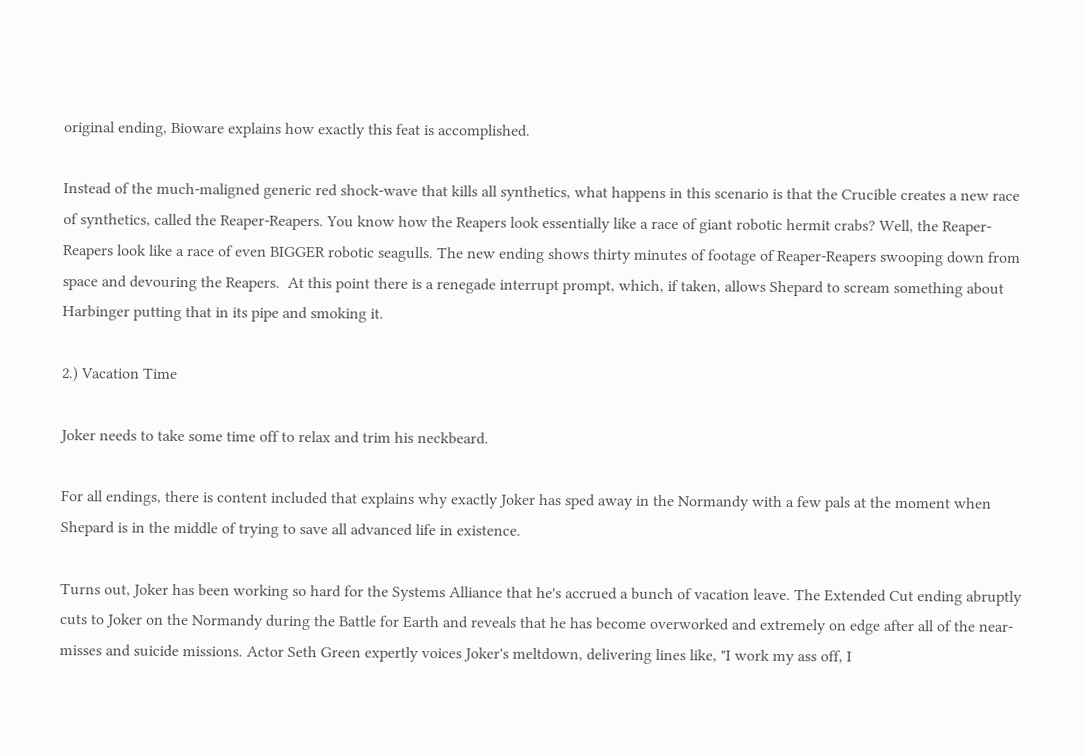original ending, Bioware explains how exactly this feat is accomplished.

Instead of the much-maligned generic red shock-wave that kills all synthetics, what happens in this scenario is that the Crucible creates a new race of synthetics, called the Reaper-Reapers. You know how the Reapers look essentially like a race of giant robotic hermit crabs? Well, the Reaper-Reapers look like a race of even BIGGER robotic seagulls. The new ending shows thirty minutes of footage of Reaper-Reapers swooping down from space and devouring the Reapers.  At this point there is a renegade interrupt prompt, which, if taken, allows Shepard to scream something about Harbinger putting that in its pipe and smoking it.

2.) Vacation Time

Joker needs to take some time off to relax and trim his neckbeard.

For all endings, there is content included that explains why exactly Joker has sped away in the Normandy with a few pals at the moment when Shepard is in the middle of trying to save all advanced life in existence.

Turns out, Joker has been working so hard for the Systems Alliance that he's accrued a bunch of vacation leave. The Extended Cut ending abruptly cuts to Joker on the Normandy during the Battle for Earth and reveals that he has become overworked and extremely on edge after all of the near-misses and suicide missions. Actor Seth Green expertly voices Joker's meltdown, delivering lines like, "I work my ass off, I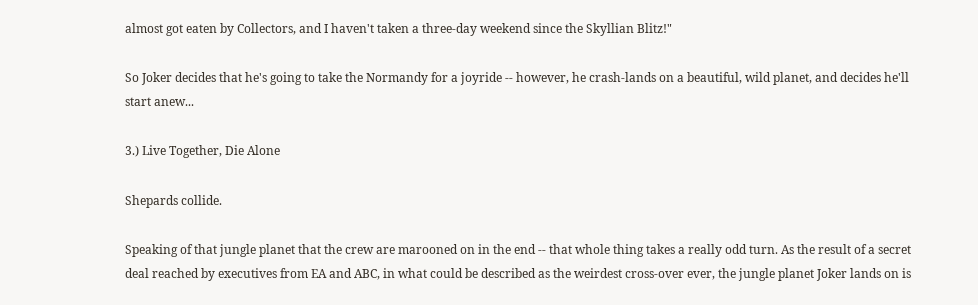almost got eaten by Collectors, and I haven't taken a three-day weekend since the Skyllian Blitz!"

So Joker decides that he's going to take the Normandy for a joyride -- however, he crash-lands on a beautiful, wild planet, and decides he'll start anew...

3.) Live Together, Die Alone

Shepards collide.

Speaking of that jungle planet that the crew are marooned on in the end -- that whole thing takes a really odd turn. As the result of a secret deal reached by executives from EA and ABC, in what could be described as the weirdest cross-over ever, the jungle planet Joker lands on is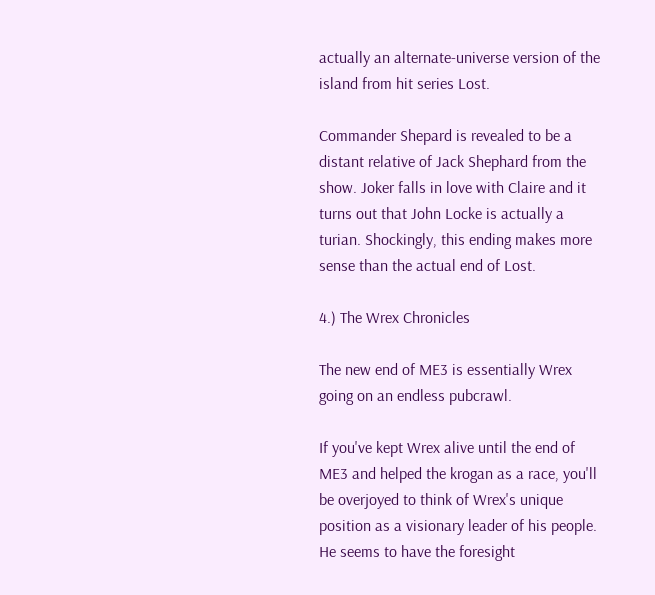actually an alternate-universe version of the island from hit series Lost.

Commander Shepard is revealed to be a distant relative of Jack Shephard from the show. Joker falls in love with Claire and it turns out that John Locke is actually a turian. Shockingly, this ending makes more sense than the actual end of Lost.

4.) The Wrex Chronicles

The new end of ME3 is essentially Wrex going on an endless pubcrawl.

If you've kept Wrex alive until the end of ME3 and helped the krogan as a race, you'll be overjoyed to think of Wrex's unique position as a visionary leader of his people. He seems to have the foresight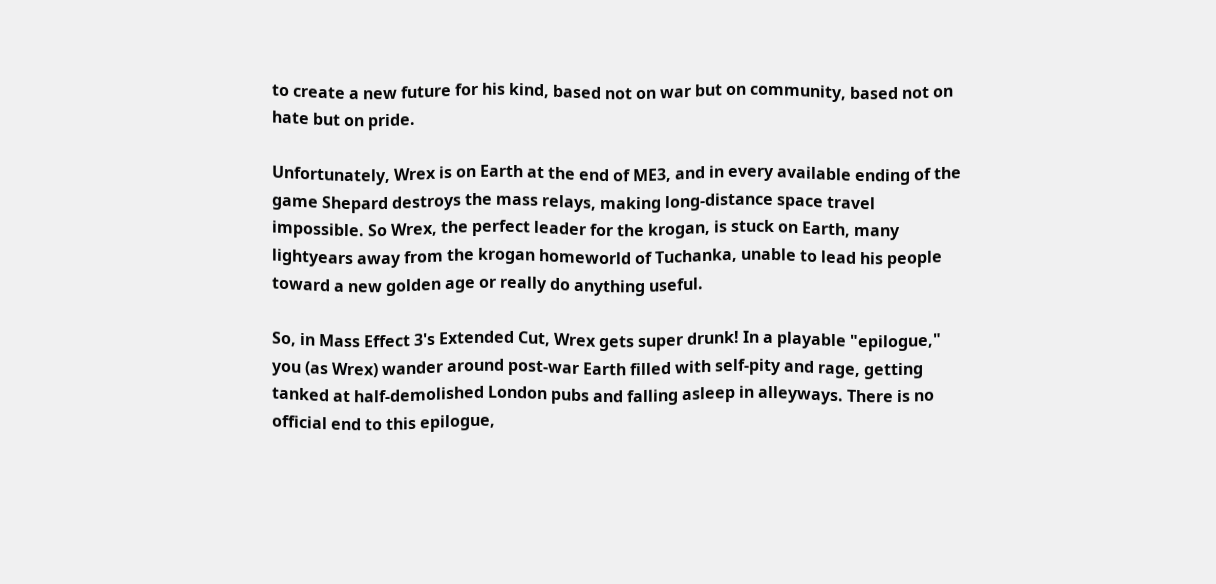to create a new future for his kind, based not on war but on community, based not on hate but on pride.

Unfortunately, Wrex is on Earth at the end of ME3, and in every available ending of the game Shepard destroys the mass relays, making long-distance space travel impossible. So Wrex, the perfect leader for the krogan, is stuck on Earth, many lightyears away from the krogan homeworld of Tuchanka, unable to lead his people toward a new golden age or really do anything useful.

So, in Mass Effect 3's Extended Cut, Wrex gets super drunk! In a playable "epilogue," you (as Wrex) wander around post-war Earth filled with self-pity and rage, getting tanked at half-demolished London pubs and falling asleep in alleyways. There is no official end to this epilogue,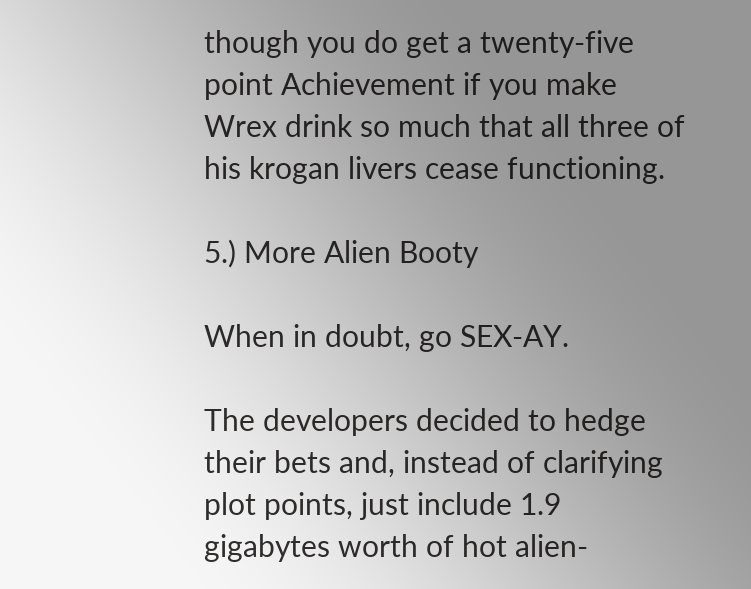though you do get a twenty-five point Achievement if you make Wrex drink so much that all three of his krogan livers cease functioning.

5.) More Alien Booty

When in doubt, go SEX-AY.

The developers decided to hedge their bets and, instead of clarifying plot points, just include 1.9 gigabytes worth of hot alien-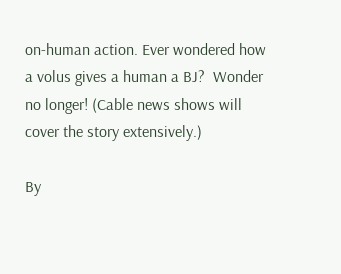on-human action. Ever wondered how a volus gives a human a BJ?  Wonder no longer! (Cable news shows will cover the story extensively.)

By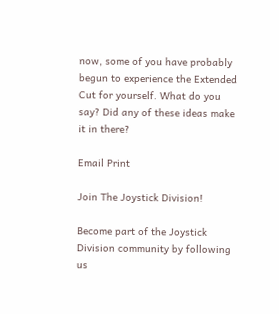now, some of you have probably begun to experience the Extended Cut for yourself. What do you say? Did any of these ideas make it in there?

Email Print

Join The Joystick Division!

Become part of the Joystick Division community by following us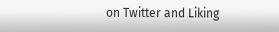on Twitter and Liking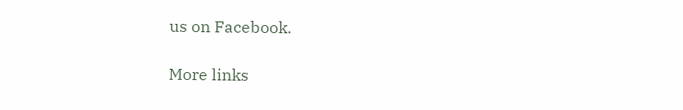us on Facebook.

More links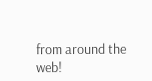from around the web!